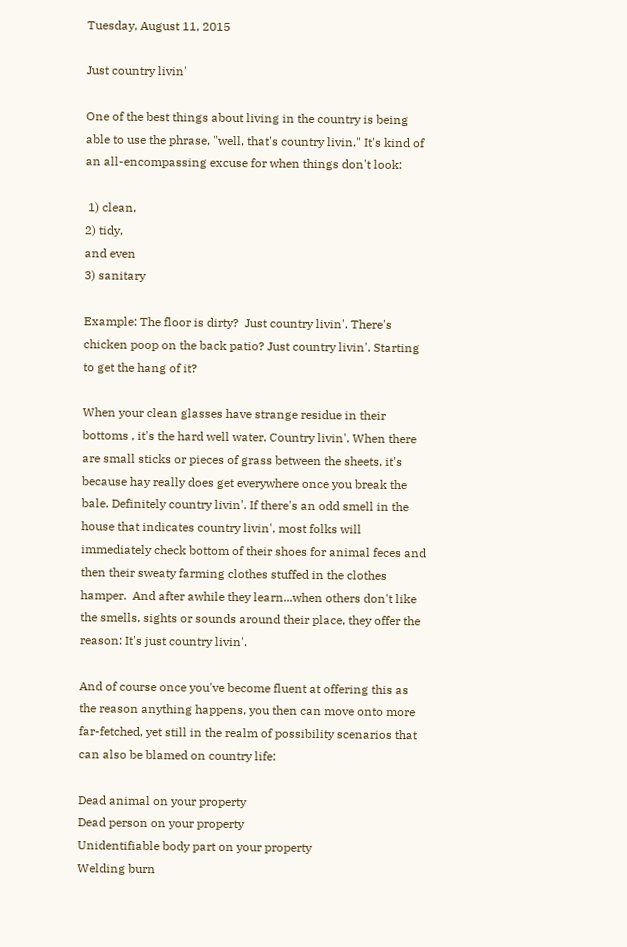Tuesday, August 11, 2015

Just country livin'

One of the best things about living in the country is being able to use the phrase, "well, that's country livin." It's kind of an all-encompassing excuse for when things don't look:

 1) clean,
2) tidy,
and even
3) sanitary

Example: The floor is dirty?  Just country livin'. There's chicken poop on the back patio? Just country livin'. Starting to get the hang of it?

When your clean glasses have strange residue in their bottoms , it's the hard well water. Country livin'. When there are small sticks or pieces of grass between the sheets, it's because hay really does get everywhere once you break the bale. Definitely country livin'. If there's an odd smell in the house that indicates country livin', most folks will immediately check bottom of their shoes for animal feces and then their sweaty farming clothes stuffed in the clothes hamper.  And after awhile they learn...when others don't like the smells, sights or sounds around their place, they offer the reason: It's just country livin'.

And of course once you've become fluent at offering this as the reason anything happens, you then can move onto more far-fetched, yet still in the realm of possibility scenarios that can also be blamed on country life:

Dead animal on your property
Dead person on your property
Unidentifiable body part on your property
Welding burn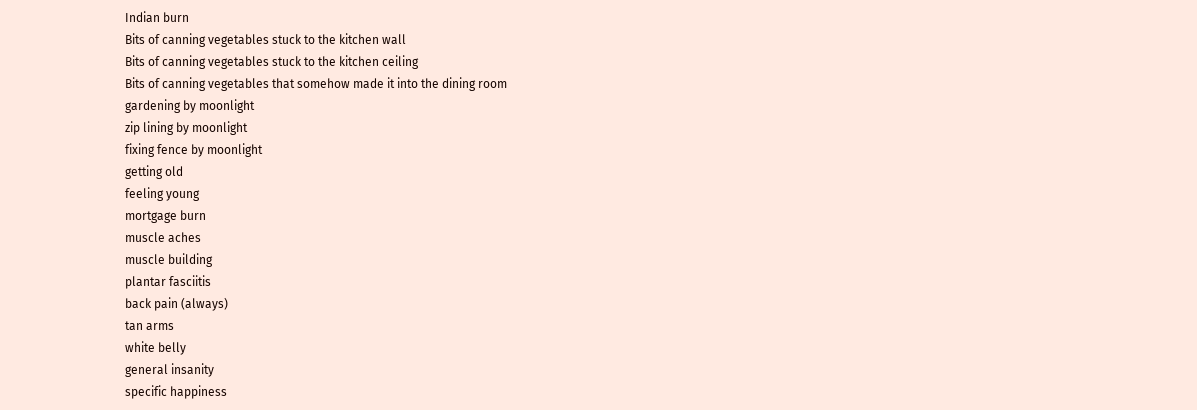Indian burn
Bits of canning vegetables stuck to the kitchen wall
Bits of canning vegetables stuck to the kitchen ceiling
Bits of canning vegetables that somehow made it into the dining room
gardening by moonlight
zip lining by moonlight
fixing fence by moonlight
getting old
feeling young
mortgage burn
muscle aches
muscle building
plantar fasciitis
back pain (always)
tan arms
white belly
general insanity
specific happiness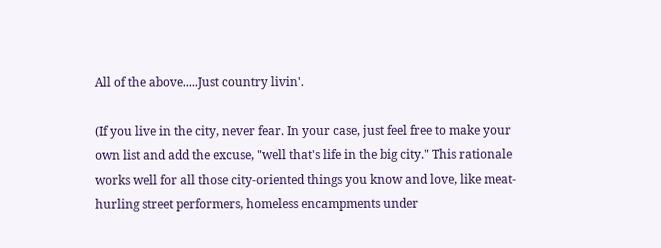All of the above.....Just country livin'.

(If you live in the city, never fear. In your case, just feel free to make your own list and add the excuse, "well that's life in the big city." This rationale works well for all those city-oriented things you know and love, like meat-hurling street performers, homeless encampments under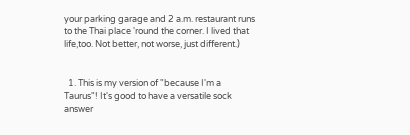your parking garage and 2 a.m. restaurant runs to the Thai place 'round the corner. I lived that life,too. Not better, not worse, just different.)


  1. This is my version of "because I'm a Taurus"! It's good to have a versatile sock answer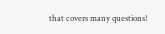that covers many questions!